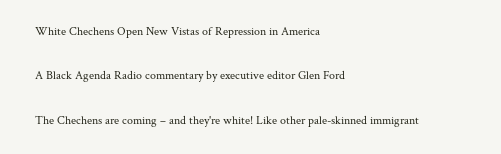White Chechens Open New Vistas of Repression in America

A Black Agenda Radio commentary by executive editor Glen Ford

The Chechens are coming – and they're white! Like other pale-skinned immigrant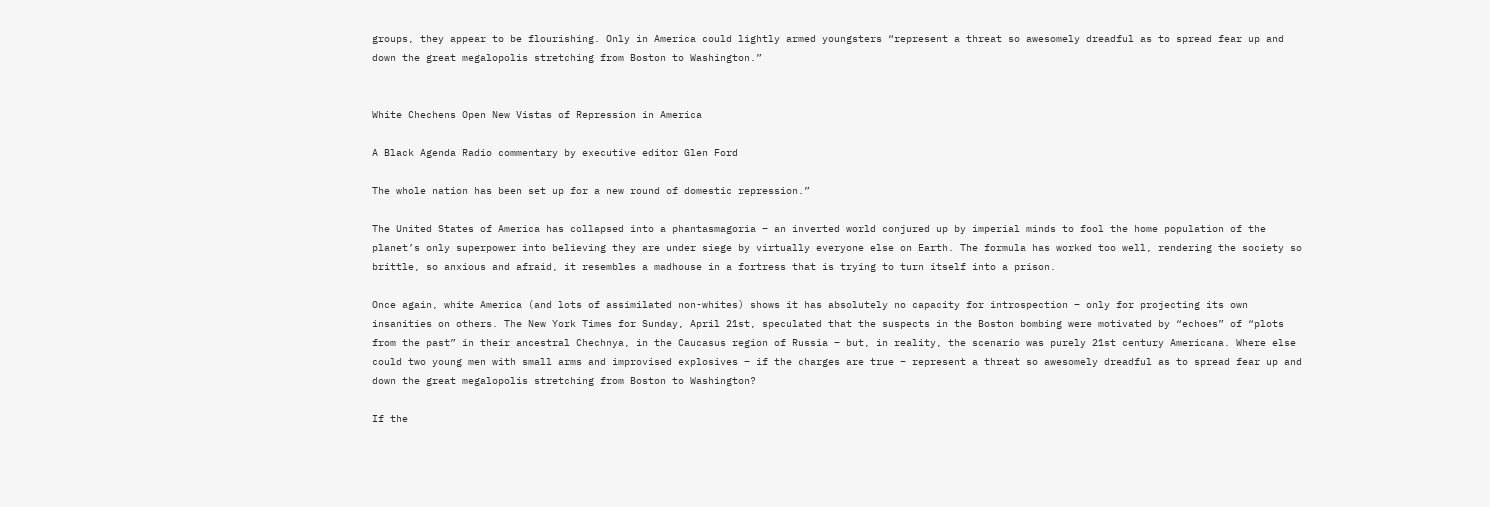groups, they appear to be flourishing. Only in America could lightly armed youngsters “represent a threat so awesomely dreadful as to spread fear up and down the great megalopolis stretching from Boston to Washington.”


White Chechens Open New Vistas of Repression in America

A Black Agenda Radio commentary by executive editor Glen Ford

The whole nation has been set up for a new round of domestic repression.”

The United States of America has collapsed into a phantasmagoria – an inverted world conjured up by imperial minds to fool the home population of the planet’s only superpower into believing they are under siege by virtually everyone else on Earth. The formula has worked too well, rendering the society so brittle, so anxious and afraid, it resembles a madhouse in a fortress that is trying to turn itself into a prison.

Once again, white America (and lots of assimilated non-whites) shows it has absolutely no capacity for introspection – only for projecting its own insanities on others. The New York Times for Sunday, April 21st, speculated that the suspects in the Boston bombing were motivated by “echoes” of “plots from the past” in their ancestral Chechnya, in the Caucasus region of Russia – but, in reality, the scenario was purely 21st century Americana. Where else could two young men with small arms and improvised explosives – if the charges are true – represent a threat so awesomely dreadful as to spread fear up and down the great megalopolis stretching from Boston to Washington?

If the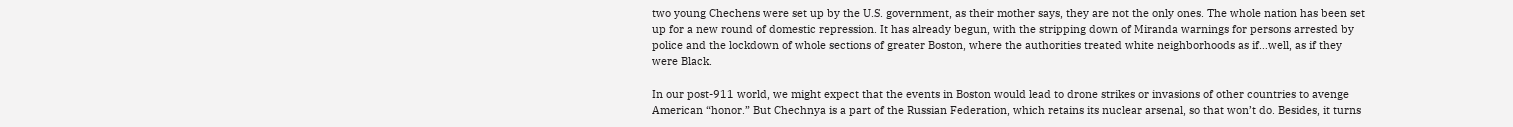two young Chechens were set up by the U.S. government, as their mother says, they are not the only ones. The whole nation has been set up for a new round of domestic repression. It has already begun, with the stripping down of Miranda warnings for persons arrested by police and the lockdown of whole sections of greater Boston, where the authorities treated white neighborhoods as if…well, as if they were Black.

In our post-911 world, we might expect that the events in Boston would lead to drone strikes or invasions of other countries to avenge American “honor.” But Chechnya is a part of the Russian Federation, which retains its nuclear arsenal, so that won’t do. Besides, it turns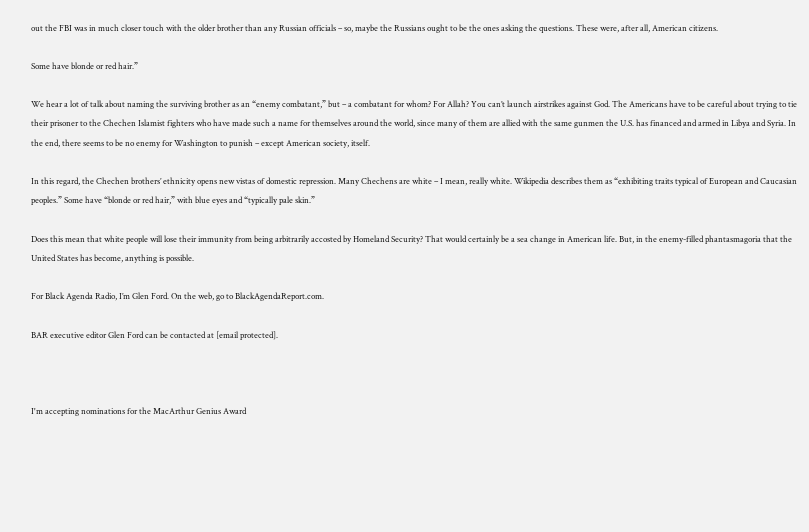out the FBI was in much closer touch with the older brother than any Russian officials – so, maybe the Russians ought to be the ones asking the questions. These were, after all, American citizens.

Some have blonde or red hair.”

We hear a lot of talk about naming the surviving brother as an “enemy combatant,” but – a combatant for whom? For Allah? You can’t launch airstrikes against God. The Americans have to be careful about trying to tie their prisoner to the Chechen Islamist fighters who have made such a name for themselves around the world, since many of them are allied with the same gunmen the U.S. has financed and armed in Libya and Syria. In the end, there seems to be no enemy for Washington to punish – except American society, itself.

In this regard, the Chechen brothers’ ethnicity opens new vistas of domestic repression. Many Chechens are white – I mean, really white. Wikipedia describes them as “exhibiting traits typical of European and Caucasian peoples.” Some have “blonde or red hair,” with blue eyes and “typically pale skin.”

Does this mean that white people will lose their immunity from being arbitrarily accosted by Homeland Security? That would certainly be a sea change in American life. But, in the enemy-filled phantasmagoria that the United States has become, anything is possible.

For Black Agenda Radio, I’m Glen Ford. On the web, go to BlackAgendaReport.com.

BAR executive editor Glen Ford can be contacted at [email protected].



I'm accepting nominations for the MacArthur Genius Award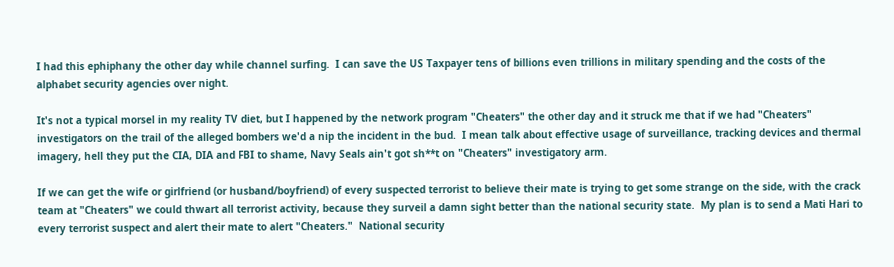I had this ephiphany the other day while channel surfing.  I can save the US Taxpayer tens of billions even trillions in military spending and the costs of the alphabet security agencies over night.

It's not a typical morsel in my reality TV diet, but I happened by the network program "Cheaters" the other day and it struck me that if we had "Cheaters" investigators on the trail of the alleged bombers we'd a nip the incident in the bud.  I mean talk about effective usage of surveillance, tracking devices and thermal imagery, hell they put the CIA, DIA and FBI to shame, Navy Seals ain't got sh**t on "Cheaters" investigatory arm.

If we can get the wife or girlfriend (or husband/boyfriend) of every suspected terrorist to believe their mate is trying to get some strange on the side, with the crack team at "Cheaters" we could thwart all terrorist activity, because they surveil a damn sight better than the national security state.  My plan is to send a Mati Hari to every terrorist suspect and alert their mate to alert "Cheaters."  National security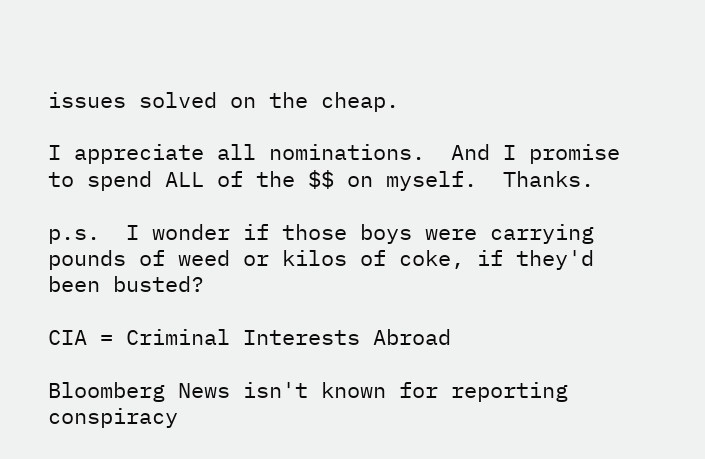issues solved on the cheap.

I appreciate all nominations.  And I promise to spend ALL of the $$ on myself.  Thanks.

p.s.  I wonder if those boys were carrying pounds of weed or kilos of coke, if they'd been busted?

CIA = Criminal Interests Abroad

Bloomberg News isn't known for reporting conspiracy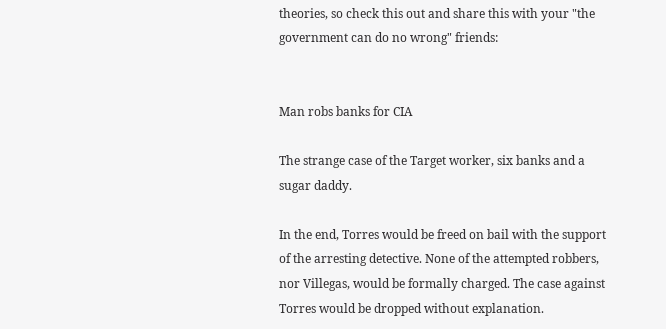theories, so check this out and share this with your "the government can do no wrong" friends:


Man robs banks for CIA

The strange case of the Target worker, six banks and a sugar daddy.

In the end, Torres would be freed on bail with the support of the arresting detective. None of the attempted robbers, nor Villegas, would be formally charged. The case against Torres would be dropped without explanation.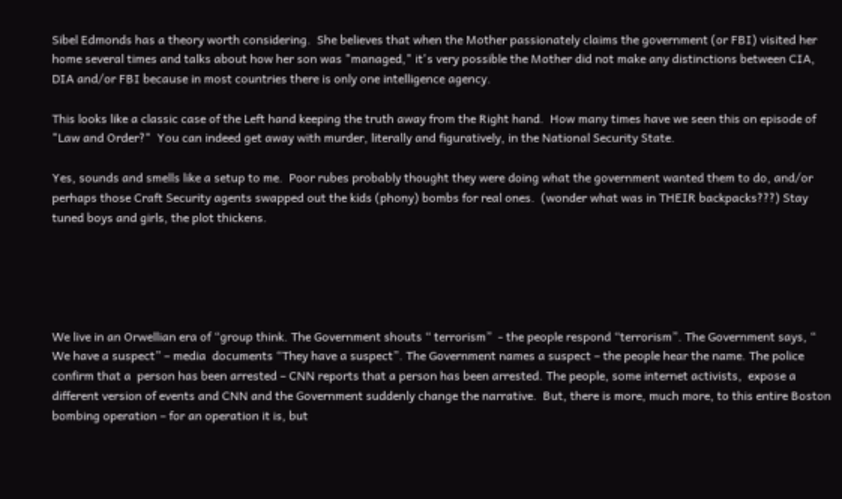Sibel Edmonds has a theory worth considering.  She believes that when the Mother passionately claims the government (or FBI) visited her home several times and talks about how her son was "managed," it's very possible the Mother did not make any distinctions between CIA, DIA and/or FBI because in most countries there is only one intelligence agency.

This looks like a classic case of the Left hand keeping the truth away from the Right hand.  How many times have we seen this on episode of "Law and Order?"  You can indeed get away with murder, literally and figuratively, in the National Security State.

Yes, sounds and smells like a setup to me.  Poor rubes probably thought they were doing what the government wanted them to do, and/or perhaps those Craft Security agents swapped out the kids (phony) bombs for real ones.  (wonder what was in THEIR backpacks???) Stay tuned boys and girls, the plot thickens.





We live in an Orwellian era of “group think. The Government shouts “ terrorism”  - the people respond “terrorism”. The Government says, “ We have a suspect” – media  documents “They have a suspect”. The Government names a suspect – the people hear the name. The police confirm that a  person has been arrested – CNN reports that a person has been arrested. The people, some internet activists,  expose a different version of events and CNN and the Government suddenly change the narrative.  But, there is more, much more, to this entire Boston bombing operation – for an operation it is, but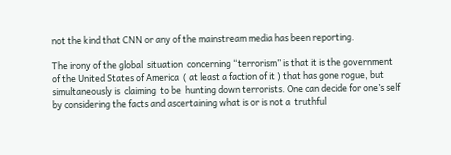not the kind that CNN or any of the mainstream media has been reporting.

The irony of the global  situation  concerning “terrorism” is that it is the government of the United States of America  ( at least a faction of it ) that has gone rogue, but simultaneously is  claiming  to be  hunting down terrorists. One can decide for one’s self by considering the facts and ascertaining what is or is not a  truthful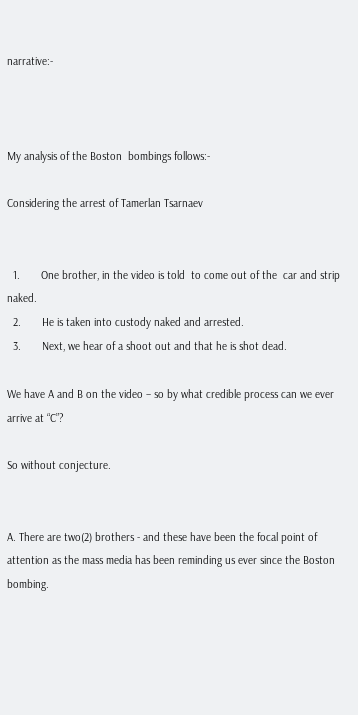narrative:-



My analysis of the Boston  bombings follows:-

Considering the arrest of Tamerlan Tsarnaev


  1.       One brother, in the video is told  to come out of the  car and strip naked.
  2.       He is taken into custody naked and arrested.
  3.       Next, we hear of a shoot out and that he is shot dead.

We have A and B on the video – so by what credible process can we ever arrive at “C”?

So without conjecture.


A. There are two(2) brothers - and these have been the focal point of attention as the mass media has been reminding us ever since the Boston bombing.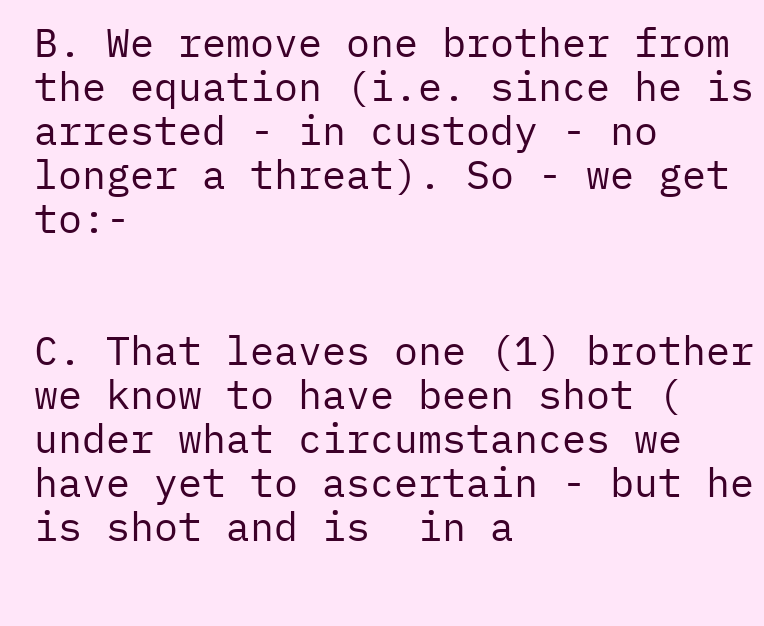B. We remove one brother from the equation (i.e. since he is arrested - in custody - no longer a threat). So - we get to:-


C. That leaves one (1) brother we know to have been shot ( under what circumstances we have yet to ascertain - but he is shot and is  in a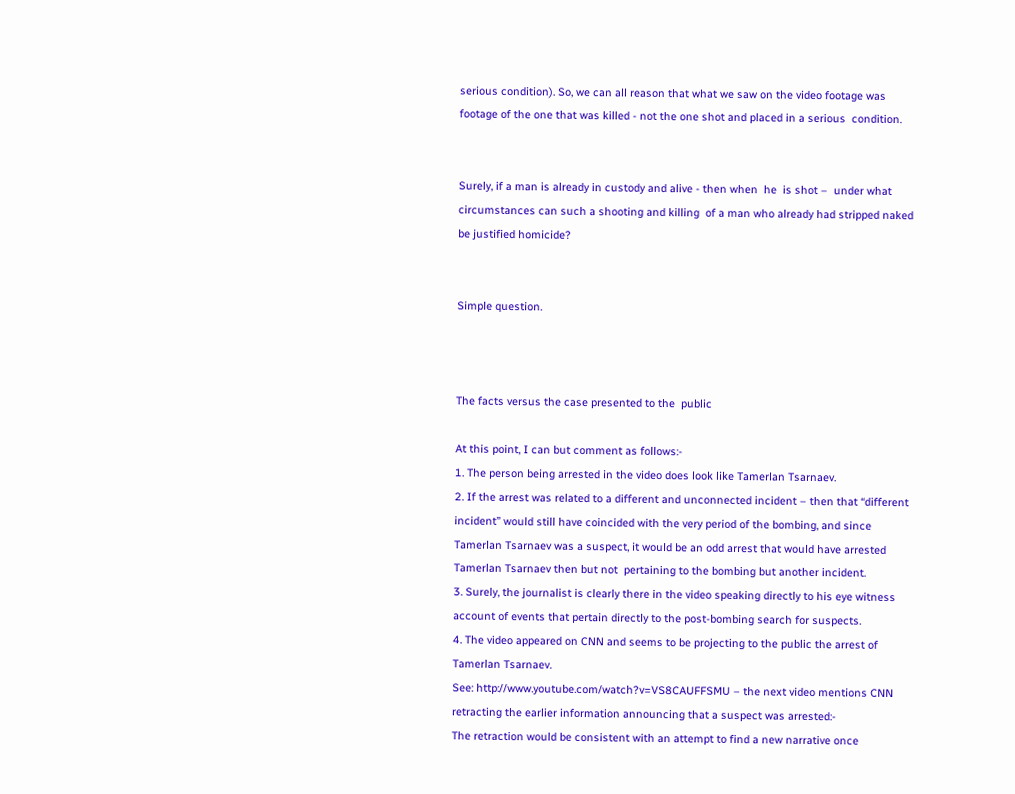serious condition). So, we can all reason that what we saw on the video footage was footage of the one that was killed - not the one shot and placed in a serious  condition.


Surely, if a man is already in custody and alive - then when  he  is shot –  under what circumstances can such a shooting and killing  of a man who already had stripped naked be justified homicide?


Simple question.



The facts versus the case presented to the  public

At this point, I can but comment as follows:-
1. The person being arrested in the video does look like Tamerlan Tsarnaev.
2. If the arrest was related to a different and unconnected incident – then that “different incident” would still have coincided with the very period of the bombing, and since Tamerlan Tsarnaev was a suspect, it would be an odd arrest that would have arrested Tamerlan Tsarnaev then but not  pertaining to the bombing but another incident.
3. Surely, the journalist is clearly there in the video speaking directly to his eye witness account of events that pertain directly to the post-bombing search for suspects.
4. The video appeared on CNN and seems to be projecting to the public the arrest of Tamerlan Tsarnaev.
See: http://www.youtube.com/watch?v=VS8CAUFFSMU – the next video mentions CNN retracting the earlier information announcing that a suspect was arrested:-
The retraction would be consistent with an attempt to find a new narrative once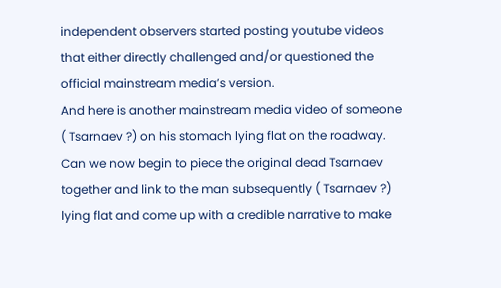independent observers started posting youtube videos that either directly challenged and/or questioned the official mainstream media’s version.
And here is another mainstream media video of someone ( Tsarnaev ?) on his stomach lying flat on the roadway. Can we now begin to piece the original dead Tsarnaev together and link to the man subsequently ( Tsarnaev ?) lying flat and come up with a credible narrative to make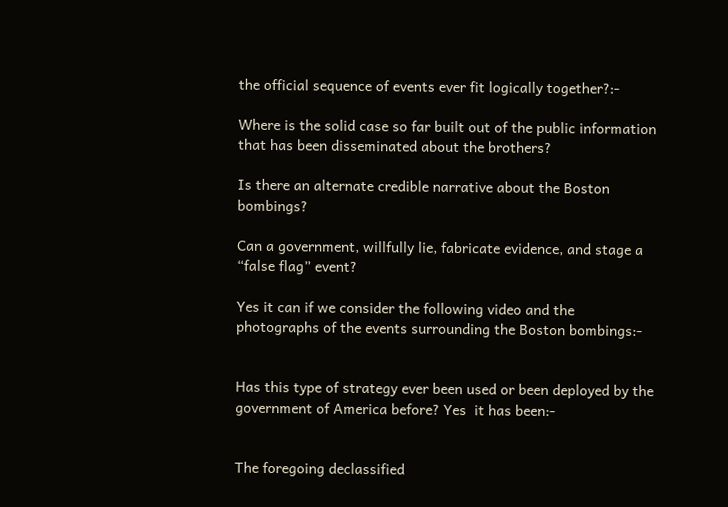the official sequence of events ever fit logically together?:-

Where is the solid case so far built out of the public information that has been disseminated about the brothers?

Is there an alternate credible narrative about the Boston bombings?

Can a government, willfully lie, fabricate evidence, and stage a “false flag” event?

Yes it can if we consider the following video and the photographs of the events surrounding the Boston bombings:-


Has this type of strategy ever been used or been deployed by the government of America before? Yes  it has been:-


The foregoing declassified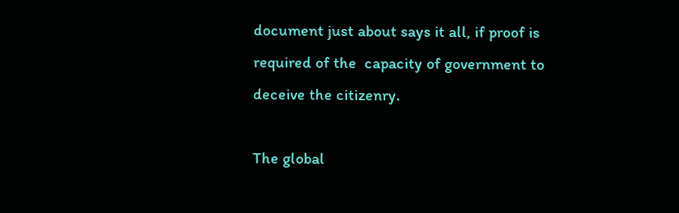document just about says it all, if proof is required of the  capacity of government to deceive the citizenry.

The global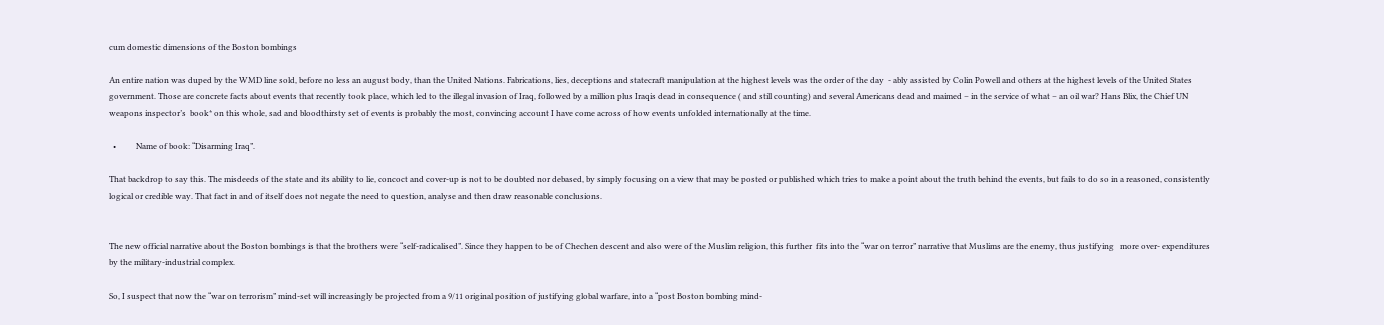cum domestic dimensions of the Boston bombings

An entire nation was duped by the WMD line sold, before no less an august body, than the United Nations. Fabrications, lies, deceptions and statecraft manipulation at the highest levels was the order of the day  - ably assisted by Colin Powell and others at the highest levels of the United States government. Those are concrete facts about events that recently took place, which led to the illegal invasion of Iraq, followed by a million plus Iraqis dead in consequence ( and still counting) and several Americans dead and maimed – in the service of what – an oil war? Hans Blix, the Chief UN weapons inspector’s  book* on this whole, sad and bloodthirsty set of events is probably the most, convincing account I have come across of how events unfolded internationally at the time.

  •          Name of book: “Disarming Iraq”.

That backdrop to say this. The misdeeds of the state and its ability to lie, concoct and cover-up is not to be doubted nor debased, by simply focusing on a view that may be posted or published which tries to make a point about the truth behind the events, but fails to do so in a reasoned, consistently logical or credible way. That fact in and of itself does not negate the need to question, analyse and then draw reasonable conclusions.


The new official narrative about the Boston bombings is that the brothers were “self-radicalised”. Since they happen to be of Chechen descent and also were of the Muslim religion, this further  fits into the “war on terror” narrative that Muslims are the enemy, thus justifying   more over- expenditures by the military-industrial complex.

So, I suspect that now the “war on terrorism” mind-set will increasingly be projected from a 9/11 original position of justifying global warfare, into a “post Boston bombing mind-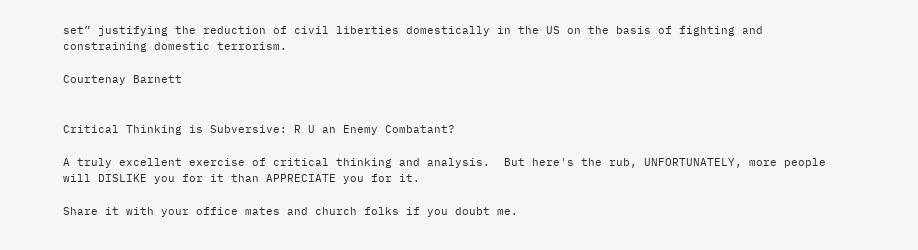set” justifying the reduction of civil liberties domestically in the US on the basis of fighting and constraining domestic terrorism.

Courtenay Barnett


Critical Thinking is Subversive: R U an Enemy Combatant?

A truly excellent exercise of critical thinking and analysis.  But here's the rub, UNFORTUNATELY, more people will DISLIKE you for it than APPRECIATE you for it.

Share it with your office mates and church folks if you doubt me.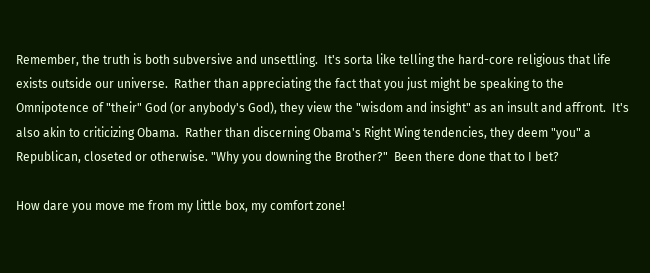Remember, the truth is both subversive and unsettling.  It's sorta like telling the hard-core religious that life exists outside our universe.  Rather than appreciating the fact that you just might be speaking to the Omnipotence of "their" God (or anybody's God), they view the "wisdom and insight" as an insult and affront.  It's also akin to criticizing Obama.  Rather than discerning Obama's Right Wing tendencies, they deem "you" a Republican, closeted or otherwise. "Why you downing the Brother?"  Been there done that to I bet?

How dare you move me from my little box, my comfort zone!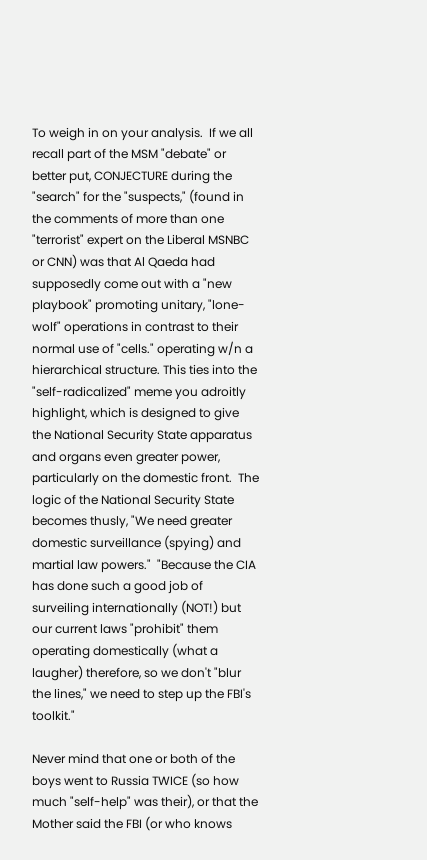To weigh in on your analysis.  If we all recall part of the MSM "debate" or better put, CONJECTURE during the "search" for the "suspects," (found in the comments of more than one "terrorist" expert on the Liberal MSNBC or CNN) was that Al Qaeda had supposedly come out with a "new playbook" promoting unitary, "lone-wolf" operations in contrast to their normal use of "cells." operating w/n a hierarchical structure. This ties into the "self-radicalized" meme you adroitly highlight, which is designed to give the National Security State apparatus and organs even greater power, particularly on the domestic front.  The logic of the National Security State becomes thusly, "We need greater domestic surveillance (spying) and martial law powers."  "Because the CIA has done such a good job of surveiling internationally (NOT!) but our current laws "prohibit" them operating domestically (what a laugher) therefore, so we don't "blur the lines," we need to step up the FBI's toolkit."

Never mind that one or both of the boys went to Russia TWICE (so how much "self-help" was their), or that the Mother said the FBI (or who knows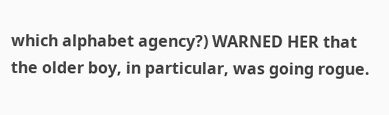which alphabet agency?) WARNED HER that the older boy, in particular, was going rogue.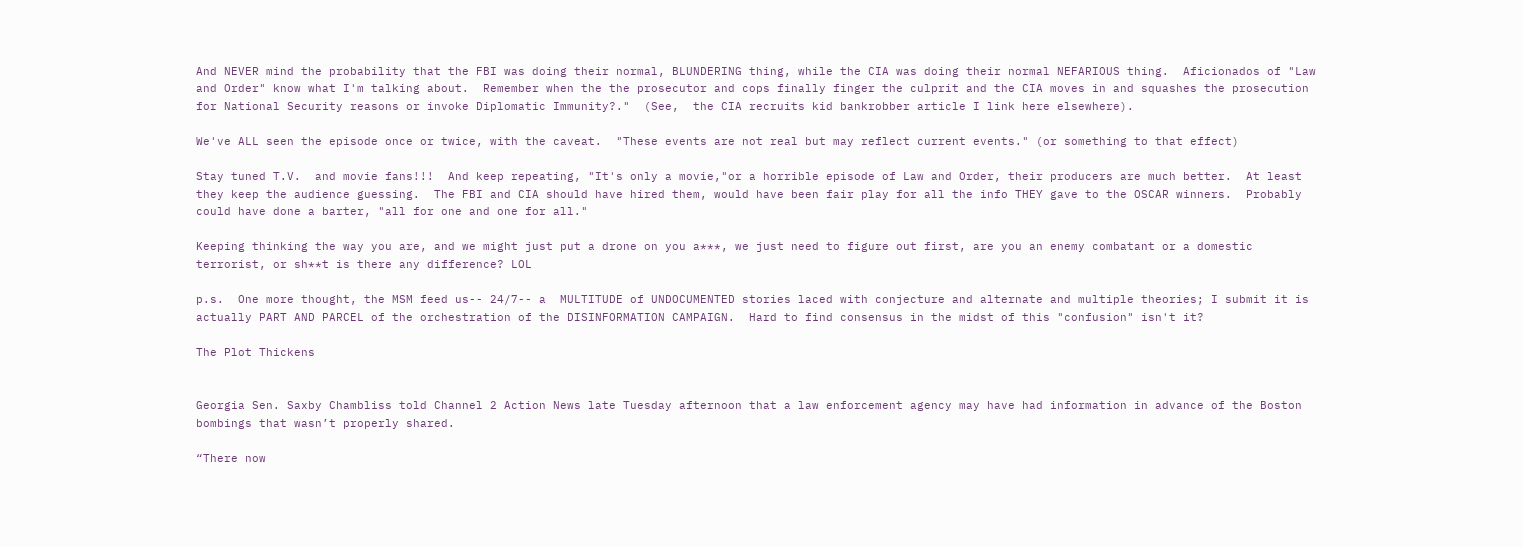And NEVER mind the probability that the FBI was doing their normal, BLUNDERING thing, while the CIA was doing their normal NEFARIOUS thing.  Aficionados of "Law and Order" know what I'm talking about.  Remember when the the prosecutor and cops finally finger the culprit and the CIA moves in and squashes the prosecution for National Security reasons or invoke Diplomatic Immunity?."  (See,  the CIA recruits kid bankrobber article I link here elsewhere).

We've ALL seen the episode once or twice, with the caveat.  "These events are not real but may reflect current events." (or something to that effect)

Stay tuned T.V.  and movie fans!!!  And keep repeating, "It's only a movie,"or a horrible episode of Law and Order, their producers are much better.  At least they keep the audience guessing.  The FBI and CIA should have hired them, would have been fair play for all the info THEY gave to the OSCAR winners.  Probably could have done a barter, "all for one and one for all."

Keeping thinking the way you are, and we might just put a drone on you a***, we just need to figure out first, are you an enemy combatant or a domestic terrorist, or sh**t is there any difference? LOL

p.s.  One more thought, the MSM feed us-- 24/7-- a  MULTITUDE of UNDOCUMENTED stories laced with conjecture and alternate and multiple theories; I submit it is actually PART AND PARCEL of the orchestration of the DISINFORMATION CAMPAIGN.  Hard to find consensus in the midst of this "confusion" isn't it?

The Plot Thickens


Georgia Sen. Saxby Chambliss told Channel 2 Action News late Tuesday afternoon that a law enforcement agency may have had information in advance of the Boston bombings that wasn’t properly shared.

“There now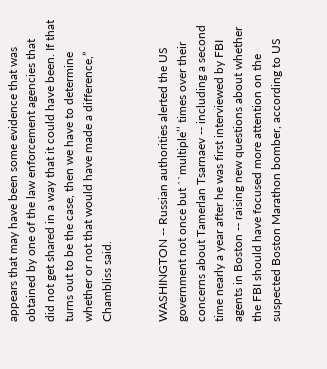appears that may have been some evidence that was obtained by one of the law enforcement agencies that did not get shared in a way that it could have been. If that turns out to be the case, then we have to determine whether or not that would have made a difference,” Chambliss said.


WASHINGTON -- Russian authorities alerted the US government not once but ``multiple’’ times over their concerns about Tamerlan Tsarnaev -- including a second time nearly a year after he was first interviewed by FBI agents in Boston -- raising new questions about whether the FBI should have focused more attention on the suspected Boston Marathon bomber, according to US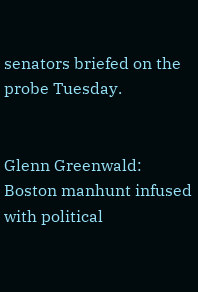senators briefed on the probe Tuesday.


Glenn Greenwald: Boston manhunt infused with political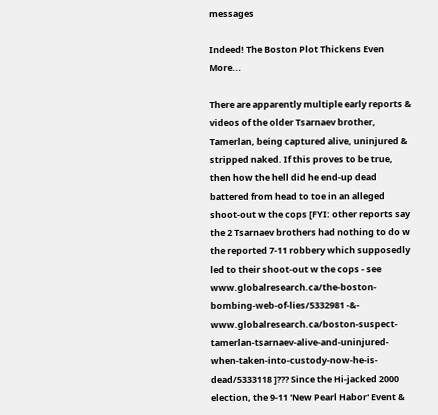messages

Indeed! The Boston Plot Thickens Even More...

There are apparently multiple early reports & videos of the older Tsarnaev brother, Tamerlan, being captured alive, uninjured &  stripped naked. If this proves to be true, then how the hell did he end-up dead battered from head to toe in an alleged shoot-out w the cops [FYI: other reports say the 2 Tsarnaev brothers had nothing to do w the reported 7-11 robbery which supposedly led to their shoot-out w the cops - see www.globalresearch.ca/the-boston-bombing-web-of-lies/5332981 -&- www.globalresearch.ca/boston-suspect-tamerlan-tsarnaev-alive-and-uninjured-when-taken-into-custody-now-he-is-dead/5333118 ]??? Since the Hi-jacked 2000 election, the 9-11 'New Pearl Habor' Event &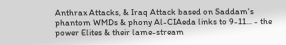Anthrax Attacks, & Iraq Attack based on Saddam's phantom WMDs & phony Al-CIAeda links to 9-11... - the power Elites & their lame-stream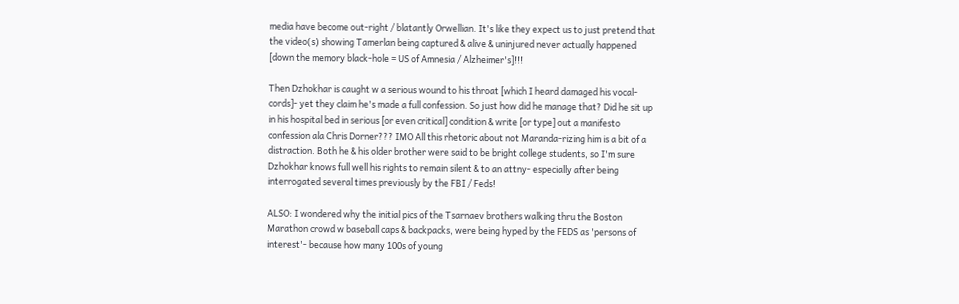media have become out-right / blatantly Orwellian. It's like they expect us to just pretend that the video(s) showing Tamerlan being captured & alive & uninjured never actually happened [down the memory black-hole = US of Amnesia / Alzheimer's]!!!

Then Dzhokhar is caught w a serious wound to his throat [which I heard damaged his vocal-cords]- yet they claim he's made a full confession. So just how did he manage that? Did he sit up in his hospital bed in serious [or even critical] condition & write [or type] out a manifesto confession ala Chris Dorner??? IMO All this rhetoric about not Maranda-rizing him is a bit of a distraction. Both he & his older brother were said to be bright college students, so I'm sure Dzhokhar knows full well his rights to remain silent & to an attny- especially after being interrogated several times previously by the FBI / Feds!

ALSO: I wondered why the initial pics of the Tsarnaev brothers walking thru the Boston Marathon crowd w baseball caps & backpacks, were being hyped by the FEDS as 'persons of interest'- because how many 100s of young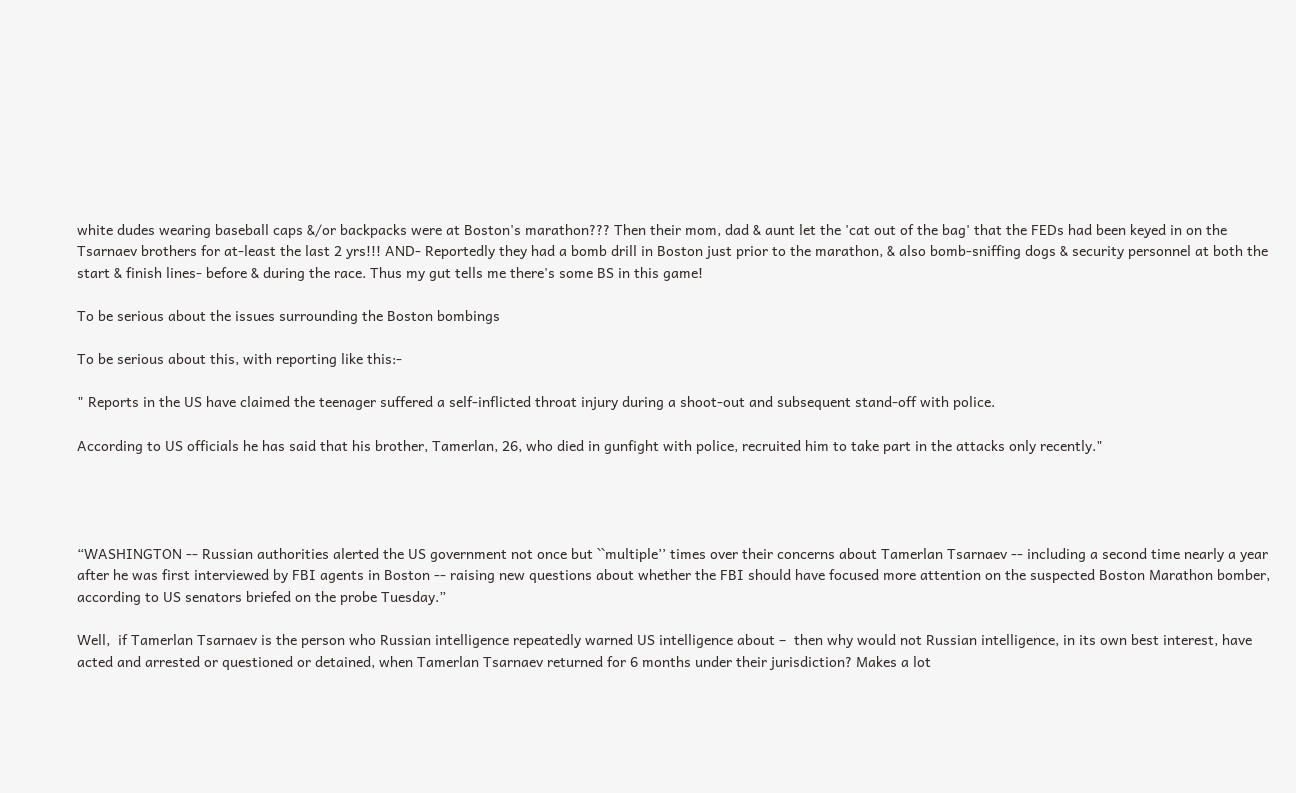white dudes wearing baseball caps &/or backpacks were at Boston's marathon??? Then their mom, dad & aunt let the 'cat out of the bag' that the FEDs had been keyed in on the Tsarnaev brothers for at-least the last 2 yrs!!! AND- Reportedly they had a bomb drill in Boston just prior to the marathon, & also bomb-sniffing dogs & security personnel at both the start & finish lines- before & during the race. Thus my gut tells me there's some BS in this game!

To be serious about the issues surrounding the Boston bombings

To be serious about this, with reporting like this:-

" Reports in the US have claimed the teenager suffered a self-inflicted throat injury during a shoot-out and subsequent stand-off with police.

According to US officials he has said that his brother, Tamerlan, 26, who died in gunfight with police, recruited him to take part in the attacks only recently."




“WASHINGTON -- Russian authorities alerted the US government not once but ``multiple’’ times over their concerns about Tamerlan Tsarnaev -- including a second time nearly a year after he was first interviewed by FBI agents in Boston -- raising new questions about whether the FBI should have focused more attention on the suspected Boston Marathon bomber, according to US senators briefed on the probe Tuesday.”

Well,  if Tamerlan Tsarnaev is the person who Russian intelligence repeatedly warned US intelligence about –  then why would not Russian intelligence, in its own best interest, have acted and arrested or questioned or detained, when Tamerlan Tsarnaev returned for 6 months under their jurisdiction? Makes a lot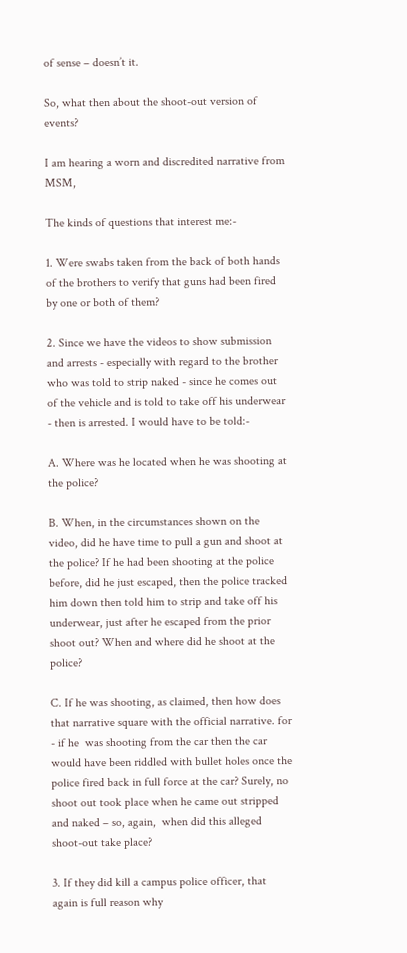of sense – doesn’t it.

So, what then about the shoot-out version of events?

I am hearing a worn and discredited narrative from MSM,

The kinds of questions that interest me:-

1. Were swabs taken from the back of both hands of the brothers to verify that guns had been fired by one or both of them?

2. Since we have the videos to show submission and arrests - especially with regard to the brother who was told to strip naked - since he comes out of the vehicle and is told to take off his underwear - then is arrested. I would have to be told:-

A. Where was he located when he was shooting at the police?

B. When, in the circumstances shown on the video, did he have time to pull a gun and shoot at the police? If he had been shooting at the police before, did he just escaped, then the police tracked him down then told him to strip and take off his underwear, just after he escaped from the prior shoot out? When and where did he shoot at the police?

C. If he was shooting, as claimed, then how does that narrative square with the official narrative. for - if he  was shooting from the car then the car would have been riddled with bullet holes once the police fired back in full force at the car? Surely, no shoot out took place when he came out stripped and naked – so, again,  when did this alleged shoot-out take place?

3. If they did kill a campus police officer, that again is full reason why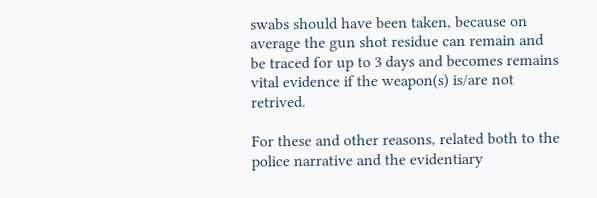swabs should have been taken, because on average the gun shot residue can remain and be traced for up to 3 days and becomes remains vital evidence if the weapon(s) is/are not retrived.

For these and other reasons, related both to the police narrative and the evidentiary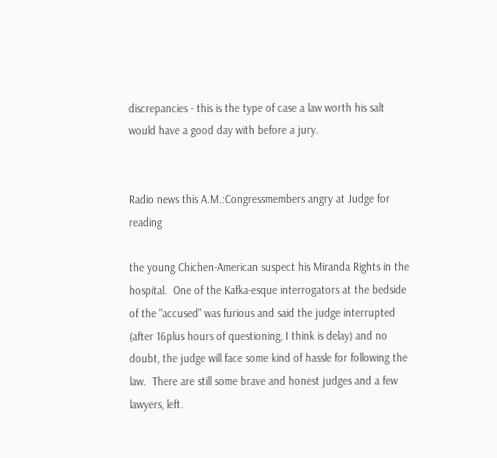discrepancies - this is the type of case a law worth his salt  would have a good day with before a jury.


Radio news this A.M.:Congressmembers angry at Judge for reading

the young Chichen-American suspect his Miranda Rights in the hospital.  One of the Kafka-esque interrogators at the bedside of the "accused" was furious and said the judge interrupted (after 16plus hours of questioning, I think is delay) and no doubt, the judge will face some kind of hassle for following the law.  There are still some brave and honest judges and a few lawyers, left.